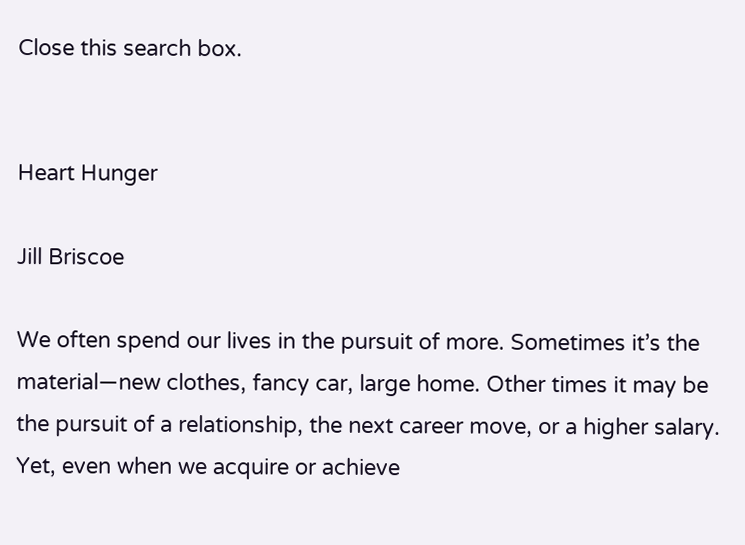Close this search box.


Heart Hunger

Jill Briscoe

We often spend our lives in the pursuit of more. Sometimes it’s the material—new clothes, fancy car, large home. Other times it may be the pursuit of a relationship, the next career move, or a higher salary. Yet, even when we acquire or achieve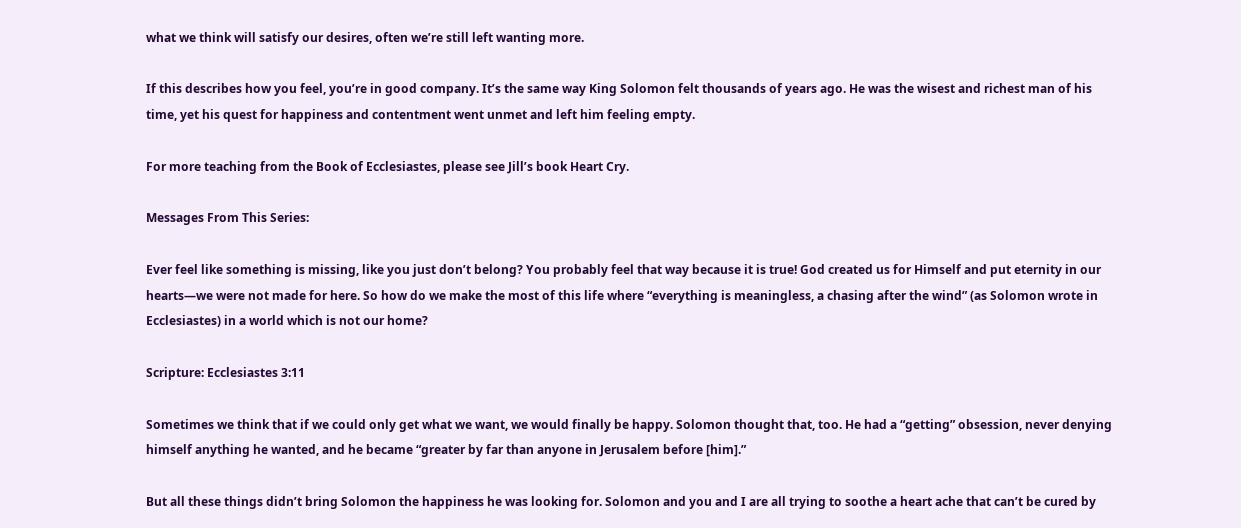what we think will satisfy our desires, often we’re still left wanting more.

If this describes how you feel, you’re in good company. It’s the same way King Solomon felt thousands of years ago. He was the wisest and richest man of his time, yet his quest for happiness and contentment went unmet and left him feeling empty.

For more teaching from the Book of Ecclesiastes, please see Jill’s book Heart Cry.

Messages From This Series:

Ever feel like something is missing, like you just don’t belong? You probably feel that way because it is true! God created us for Himself and put eternity in our hearts—we were not made for here. So how do we make the most of this life where “everything is meaningless, a chasing after the wind” (as Solomon wrote in Ecclesiastes) in a world which is not our home?

Scripture: Ecclesiastes 3:11

Sometimes we think that if we could only get what we want, we would finally be happy. Solomon thought that, too. He had a “getting” obsession, never denying himself anything he wanted, and he became “greater by far than anyone in Jerusalem before [him].”

But all these things didn’t bring Solomon the happiness he was looking for. Solomon and you and I are all trying to soothe a heart ache that can’t be cured by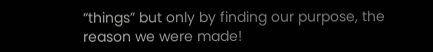“things” but only by finding our purpose, the reason we were made!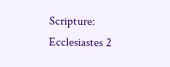Scripture: Ecclesiastes 2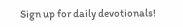Sign up for daily devotionals!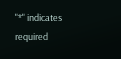"*" indicates required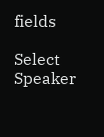fields

Select Speaker